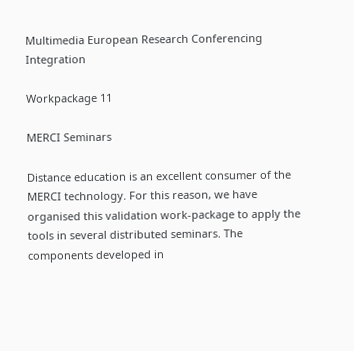Multimedia European Research Conferencing Integration

Workpackage 11

MERCI Seminars

Distance education is an excellent consumer of the MERCI technology. For this reason, we have organised this validation work-package to apply the tools in several distributed seminars. The components developed in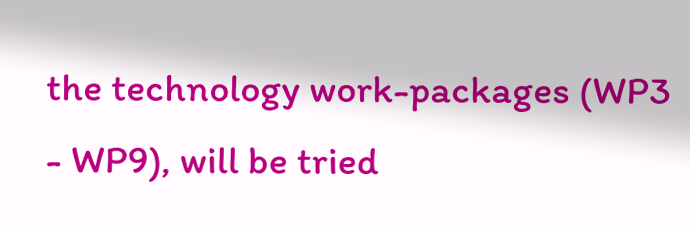the technology work-packages (WP3 - WP9), will be tried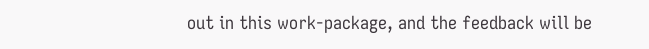out in this work-package, and the feedback will be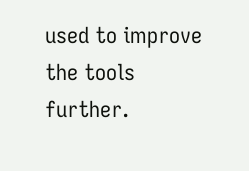used to improve the tools further.